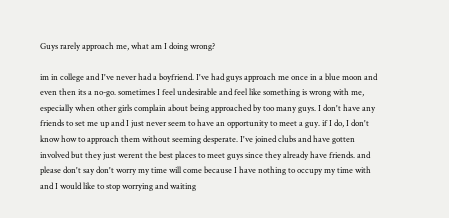Guys rarely approach me, what am I doing wrong?

im in college and I've never had a boyfriend. I've had guys approach me once in a blue moon and even then its a no-go. sometimes I feel undesirable and feel like something is wrong with me, especially when other girls complain about being approached by too many guys. I don't have any friends to set me up and I just never seem to have an opportunity to meet a guy. if I do, I don't know how to approach them without seeming desperate. I've joined clubs and have gotten involved but they just werent the best places to meet guys since they already have friends. and please don't say don't worry my time will come because I have nothing to occupy my time with and I would like to stop worrying and waiting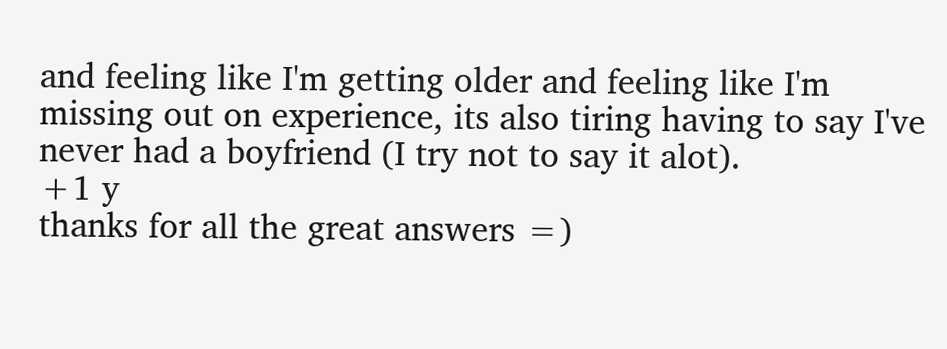and feeling like I'm getting older and feeling like I'm missing out on experience, its also tiring having to say I've never had a boyfriend (I try not to say it alot).
+1 y
thanks for all the great answers =)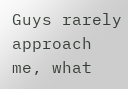Guys rarely approach me, what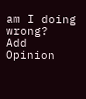am I doing wrong?
Add Opinion